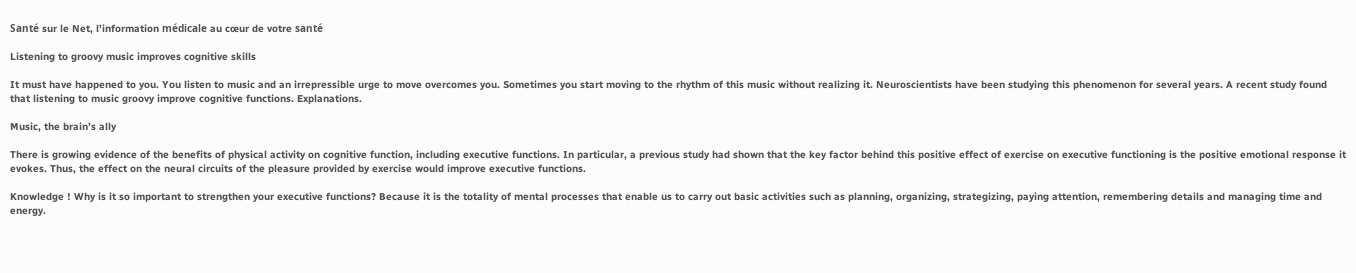Santé sur le Net, l’information médicale au cœur de votre santé

Listening to groovy music improves cognitive skills

It must have happened to you. You listen to music and an irrepressible urge to move overcomes you. Sometimes you start moving to the rhythm of this music without realizing it. Neuroscientists have been studying this phenomenon for several years. A recent study found that listening to music groovy improve cognitive functions. Explanations.

Music, the brain’s ally

There is growing evidence of the benefits of physical activity on cognitive function, including executive functions. In particular, a previous study had shown that the key factor behind this positive effect of exercise on executive functioning is the positive emotional response it evokes. Thus, the effect on the neural circuits of the pleasure provided by exercise would improve executive functions.

Knowledge ! Why is it so important to strengthen your executive functions? Because it is the totality of mental processes that enable us to carry out basic activities such as planning, organizing, strategizing, paying attention, remembering details and managing time and energy.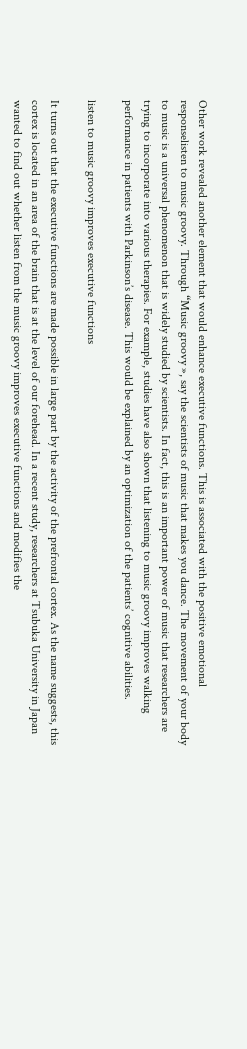Other work revealed another element that would enhance executive functions. This is associated with the positive emotional responselisten to music groovy. Through “Music groovy », say the scientists of music that makes you dance. The movement of your body to music is a universal phenomenon that is widely studied by scientists. In fact, this is an important power of music that researchers are trying to incorporate into various therapies. For example, studies have also shown that listening to music groovy improves walking performance in patients with Parkinson’s disease. This would be explained by an optimization of the patients’ cognitive abilities.

listen to music groovy improves executive functions

It turns out that the executive functions are made possible in large part by the activity of the prefrontal cortex. As the name suggests, this cortex is located in an area of the brain that is at the level of our forehead. In a recent study, researchers at Tsubuka University in Japan wanted to find out whether listen from the music groovy improves executive functions and modifies the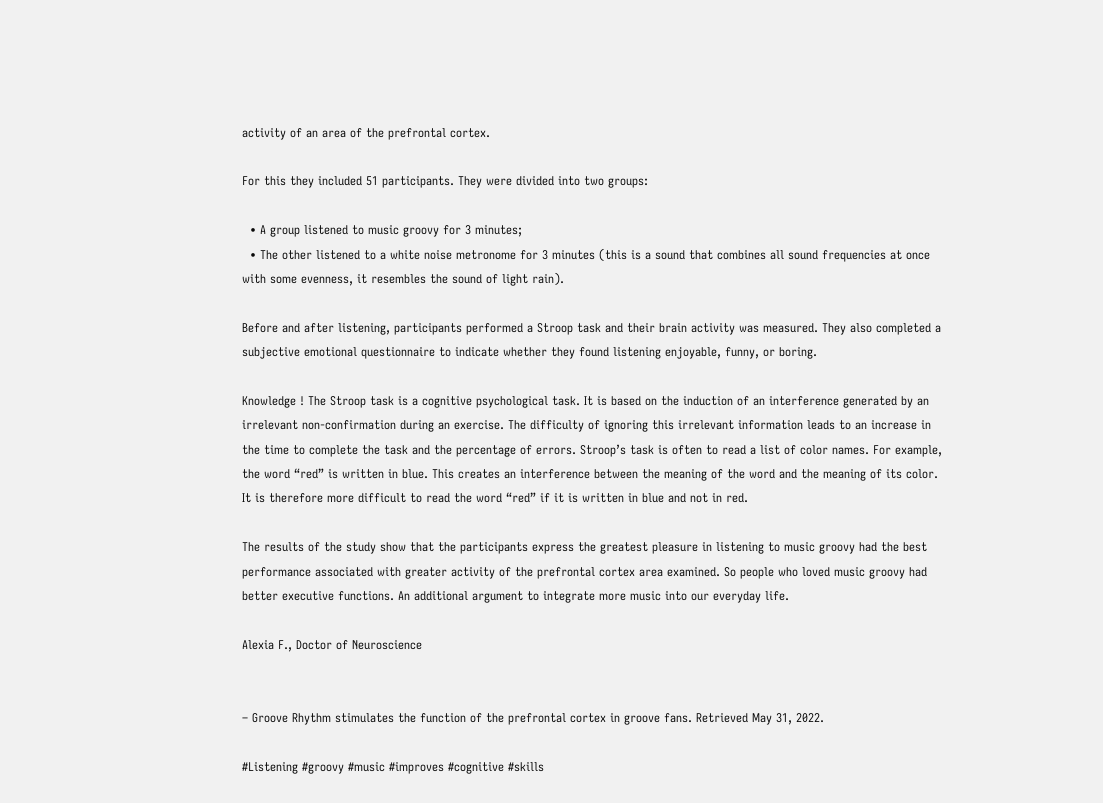activity of an area of the prefrontal cortex.

For this they included 51 participants. They were divided into two groups:

  • A group listened to music groovy for 3 minutes;
  • The other listened to a white noise metronome for 3 minutes (this is a sound that combines all sound frequencies at once with some evenness, it resembles the sound of light rain).

Before and after listening, participants performed a Stroop task and their brain activity was measured. They also completed a subjective emotional questionnaire to indicate whether they found listening enjoyable, funny, or boring.

Knowledge ! The Stroop task is a cognitive psychological task. It is based on the induction of an interference generated by an irrelevant non-confirmation during an exercise. The difficulty of ignoring this irrelevant information leads to an increase in the time to complete the task and the percentage of errors. Stroop’s task is often to read a list of color names. For example, the word “red” is written in blue. This creates an interference between the meaning of the word and the meaning of its color. It is therefore more difficult to read the word “red” if it is written in blue and not in red.

The results of the study show that the participants express the greatest pleasure in listening to music groovy had the best performance associated with greater activity of the prefrontal cortex area examined. So people who loved music groovy had better executive functions. An additional argument to integrate more music into our everyday life.

Alexia F., Doctor of Neuroscience


– Groove Rhythm stimulates the function of the prefrontal cortex in groove fans. Retrieved May 31, 2022.

#Listening #groovy #music #improves #cognitive #skills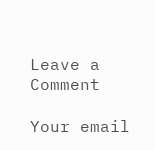Leave a Comment

Your email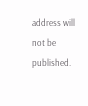address will not be published.